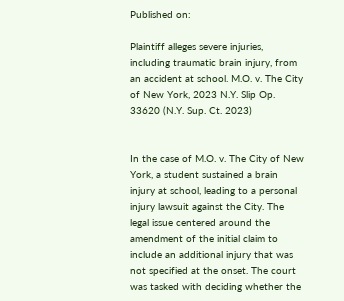Published on:

Plaintiff alleges severe injuries, including traumatic brain injury, from an accident at school. M.O. v. The City of New York, 2023 N.Y. Slip Op. 33620 (N.Y. Sup. Ct. 2023)


In the case of M.O. v. The City of New York, a student sustained a brain injury at school, leading to a personal injury lawsuit against the City. The legal issue centered around the amendment of the initial claim to include an additional injury that was not specified at the onset. The court was tasked with deciding whether the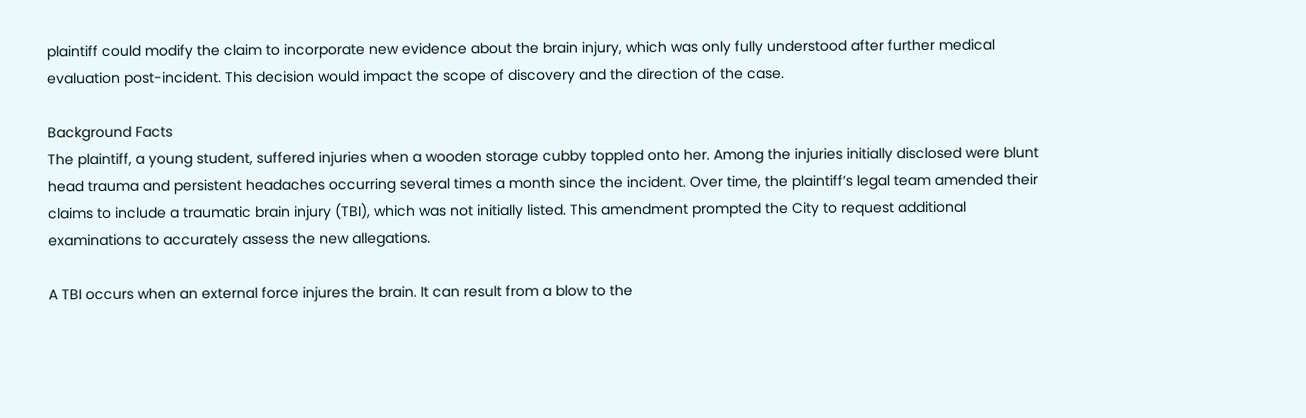plaintiff could modify the claim to incorporate new evidence about the brain injury, which was only fully understood after further medical evaluation post-incident. This decision would impact the scope of discovery and the direction of the case.

Background Facts
The plaintiff, a young student, suffered injuries when a wooden storage cubby toppled onto her. Among the injuries initially disclosed were blunt head trauma and persistent headaches occurring several times a month since the incident. Over time, the plaintiff’s legal team amended their claims to include a traumatic brain injury (TBI), which was not initially listed. This amendment prompted the City to request additional examinations to accurately assess the new allegations.

A TBI occurs when an external force injures the brain. It can result from a blow to the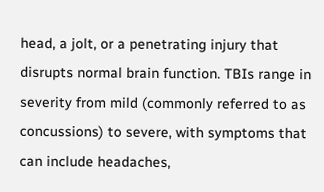head, a jolt, or a penetrating injury that disrupts normal brain function. TBIs range in severity from mild (commonly referred to as concussions) to severe, with symptoms that can include headaches,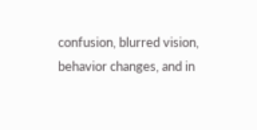confusion, blurred vision, behavior changes, and in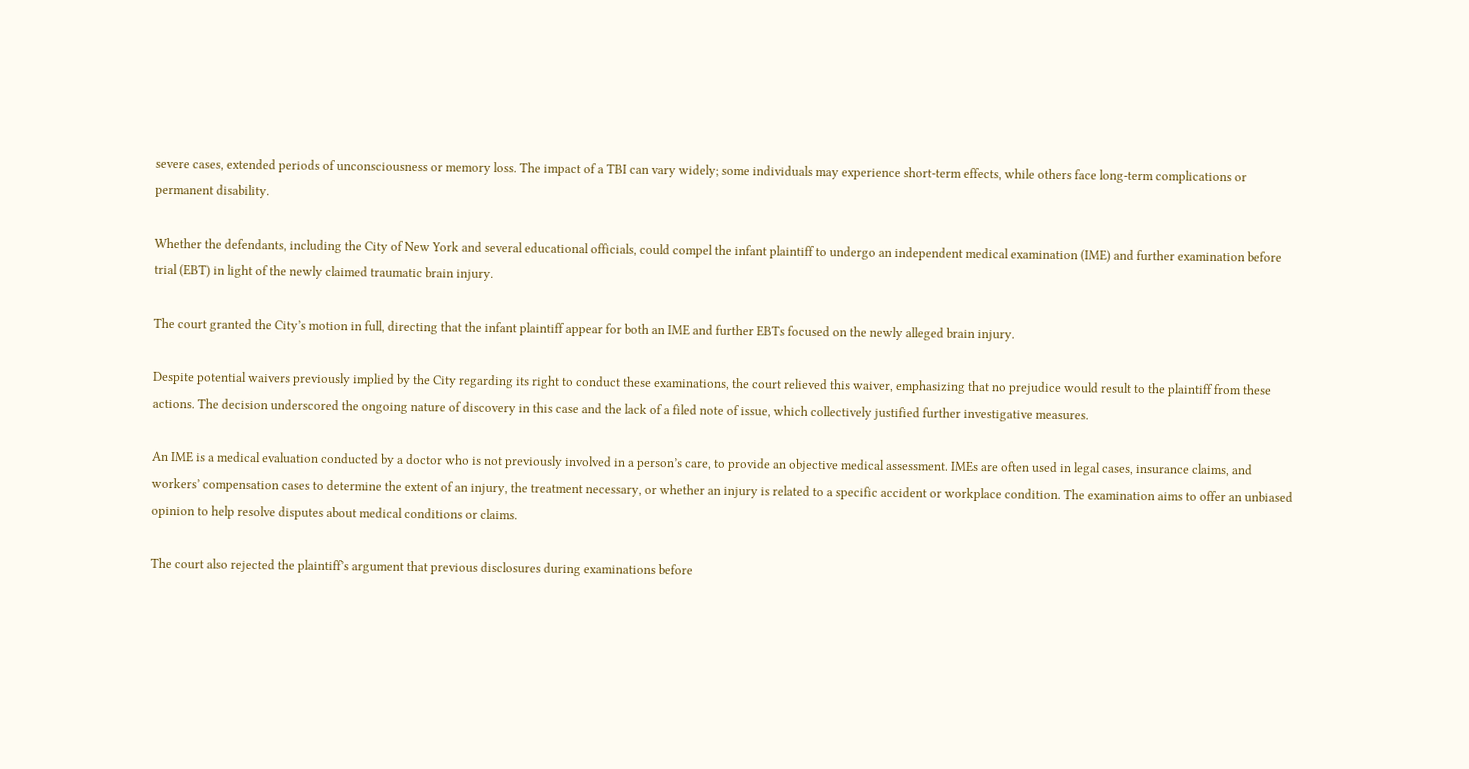severe cases, extended periods of unconsciousness or memory loss. The impact of a TBI can vary widely; some individuals may experience short-term effects, while others face long-term complications or permanent disability.

Whether the defendants, including the City of New York and several educational officials, could compel the infant plaintiff to undergo an independent medical examination (IME) and further examination before trial (EBT) in light of the newly claimed traumatic brain injury.

The court granted the City’s motion in full, directing that the infant plaintiff appear for both an IME and further EBTs focused on the newly alleged brain injury.

Despite potential waivers previously implied by the City regarding its right to conduct these examinations, the court relieved this waiver, emphasizing that no prejudice would result to the plaintiff from these actions. The decision underscored the ongoing nature of discovery in this case and the lack of a filed note of issue, which collectively justified further investigative measures.

An IME is a medical evaluation conducted by a doctor who is not previously involved in a person’s care, to provide an objective medical assessment. IMEs are often used in legal cases, insurance claims, and workers’ compensation cases to determine the extent of an injury, the treatment necessary, or whether an injury is related to a specific accident or workplace condition. The examination aims to offer an unbiased opinion to help resolve disputes about medical conditions or claims.

The court also rejected the plaintiff’s argument that previous disclosures during examinations before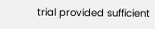trial provided sufficient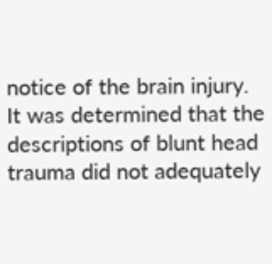notice of the brain injury. It was determined that the descriptions of blunt head trauma did not adequately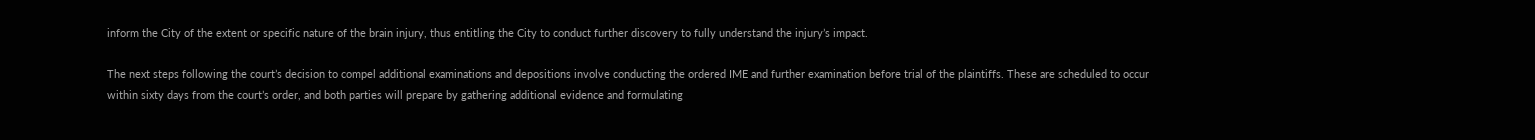inform the City of the extent or specific nature of the brain injury, thus entitling the City to conduct further discovery to fully understand the injury’s impact.

The next steps following the court’s decision to compel additional examinations and depositions involve conducting the ordered IME and further examination before trial of the plaintiffs. These are scheduled to occur within sixty days from the court’s order, and both parties will prepare by gathering additional evidence and formulating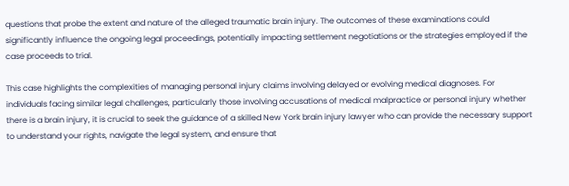questions that probe the extent and nature of the alleged traumatic brain injury. The outcomes of these examinations could significantly influence the ongoing legal proceedings, potentially impacting settlement negotiations or the strategies employed if the case proceeds to trial.

This case highlights the complexities of managing personal injury claims involving delayed or evolving medical diagnoses. For individuals facing similar legal challenges, particularly those involving accusations of medical malpractice or personal injury whether there is a brain injury, it is crucial to seek the guidance of a skilled New York brain injury lawyer who can provide the necessary support to understand your rights, navigate the legal system, and ensure that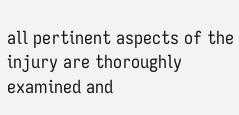all pertinent aspects of the injury are thoroughly examined and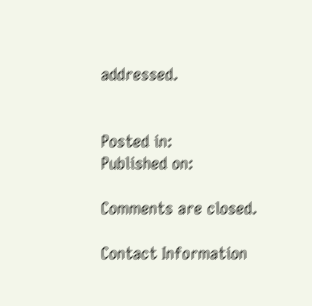addressed.


Posted in:
Published on:

Comments are closed.

Contact Information